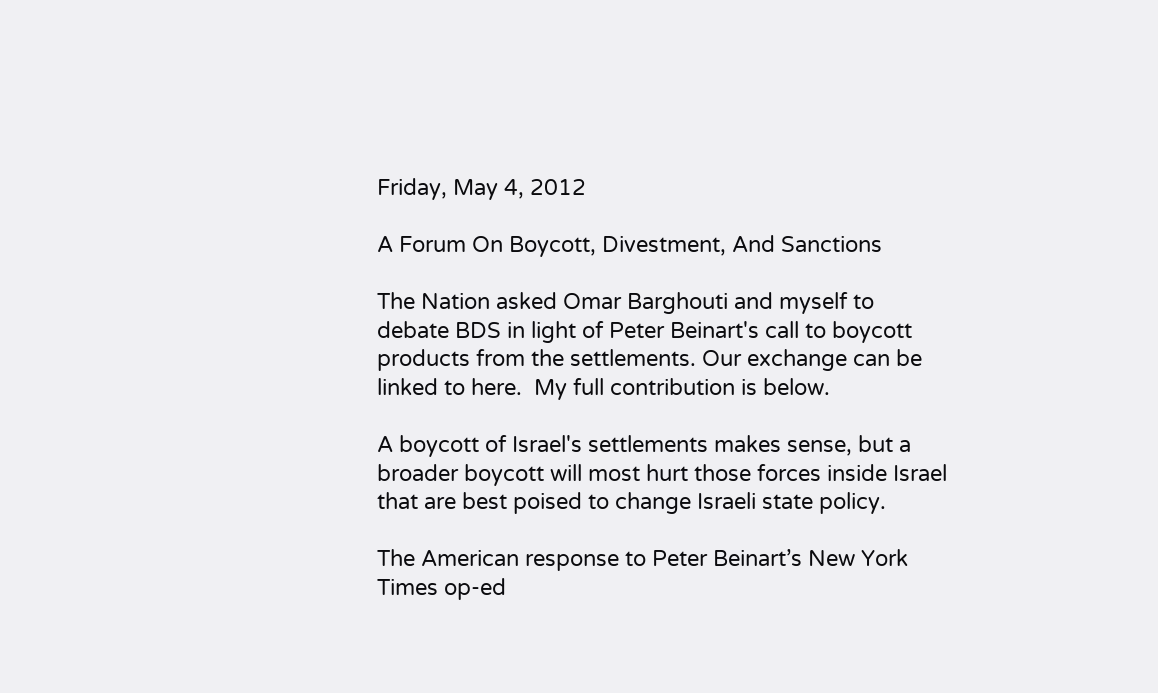Friday, May 4, 2012

A Forum On Boycott, Divestment, And Sanctions

The Nation asked Omar Barghouti and myself to debate BDS in light of Peter Beinart's call to boycott products from the settlements. Our exchange can be linked to here.  My full contribution is below.

A boycott of Israel's settlements makes sense, but a broader boycott will most hurt those forces inside Israel that are best poised to change Israeli state policy.

The American response to Peter Beinart’s New York Times op-ed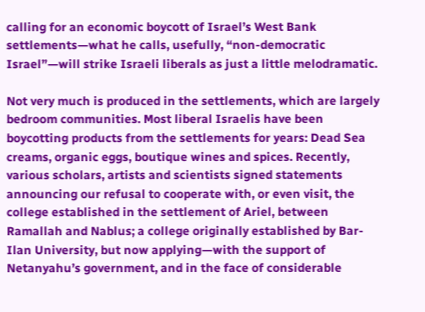calling for an economic boycott of Israel’s West Bank settlements—what he calls, usefully, “non-democratic Israel”—will strike Israeli liberals as just a little melodramatic.

Not very much is produced in the settlements, which are largely bedroom communities. Most liberal Israelis have been boycotting products from the settlements for years: Dead Sea creams, organic eggs, boutique wines and spices. Recently, various scholars, artists and scientists signed statements announcing our refusal to cooperate with, or even visit, the college established in the settlement of Ariel, between Ramallah and Nablus; a college originally established by Bar-Ilan University, but now applying—with the support of Netanyahu’s government, and in the face of considerable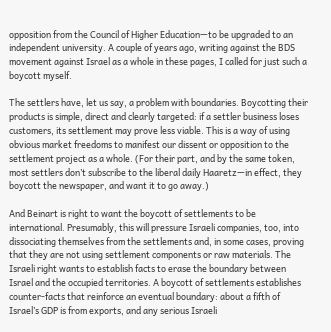opposition from the Council of Higher Education—to be upgraded to an independent university. A couple of years ago, writing against the BDS movement against Israel as a whole in these pages, I called for just such a boycott myself.

The settlers have, let us say, a problem with boundaries. Boycotting their products is simple, direct and clearly targeted: if a settler business loses customers, its settlement may prove less viable. This is a way of using obvious market freedoms to manifest our dissent or opposition to the settlement project as a whole. (For their part, and by the same token, most settlers don’t subscribe to the liberal daily Haaretz—in effect, they boycott the newspaper, and want it to go away.)

And Beinart is right to want the boycott of settlements to be international. Presumably, this will pressure Israeli companies, too, into dissociating themselves from the settlements and, in some cases, proving that they are not using settlement components or raw materials. The Israeli right wants to establish facts to erase the boundary between Israel and the occupied territories. A boycott of settlements establishes counter-facts that reinforce an eventual boundary: about a fifth of Israel’s GDP is from exports, and any serious Israeli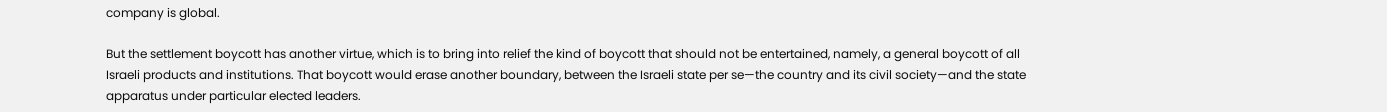company is global.

But the settlement boycott has another virtue, which is to bring into relief the kind of boycott that should not be entertained, namely, a general boycott of all Israeli products and institutions. That boycott would erase another boundary, between the Israeli state per se—the country and its civil society—and the state apparatus under particular elected leaders.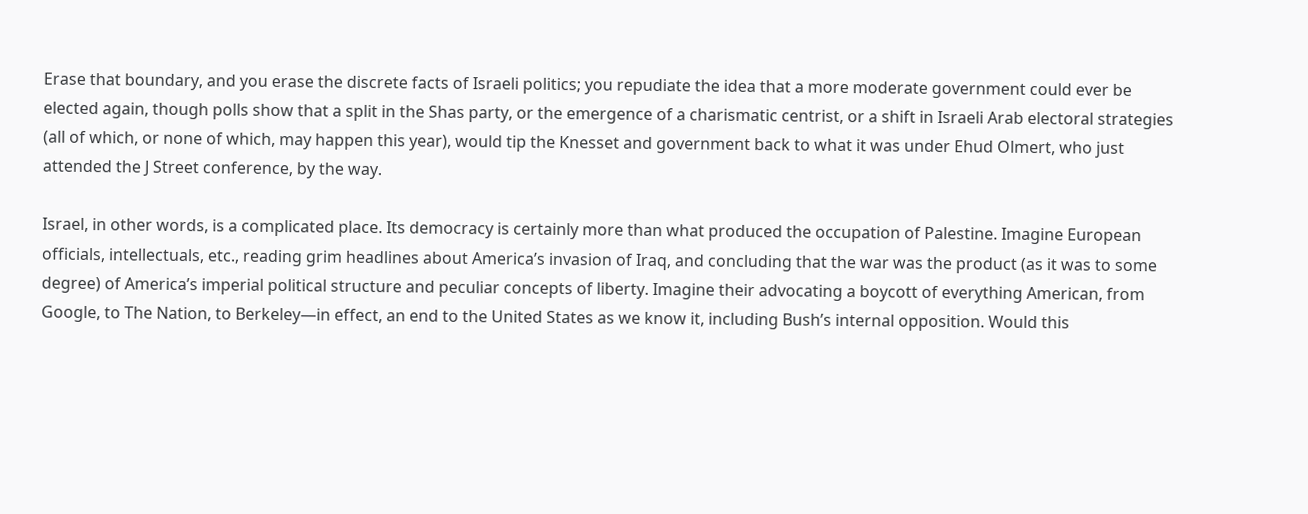Erase that boundary, and you erase the discrete facts of Israeli politics; you repudiate the idea that a more moderate government could ever be elected again, though polls show that a split in the Shas party, or the emergence of a charismatic centrist, or a shift in Israeli Arab electoral strategies (all of which, or none of which, may happen this year), would tip the Knesset and government back to what it was under Ehud Olmert, who just attended the J Street conference, by the way.

Israel, in other words, is a complicated place. Its democracy is certainly more than what produced the occupation of Palestine. Imagine European officials, intellectuals, etc., reading grim headlines about America’s invasion of Iraq, and concluding that the war was the product (as it was to some degree) of America’s imperial political structure and peculiar concepts of liberty. Imagine their advocating a boycott of everything American, from Google, to The Nation, to Berkeley—in effect, an end to the United States as we know it, including Bush’s internal opposition. Would this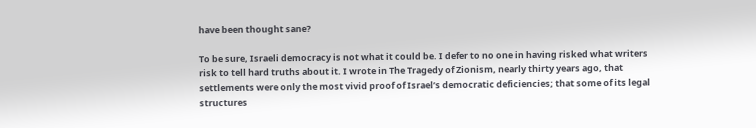have been thought sane?

To be sure, Israeli democracy is not what it could be. I defer to no one in having risked what writers risk to tell hard truths about it. I wrote in The Tragedy of Zionism, nearly thirty years ago, that settlements were only the most vivid proof of Israel’s democratic deficiencies; that some of its legal structures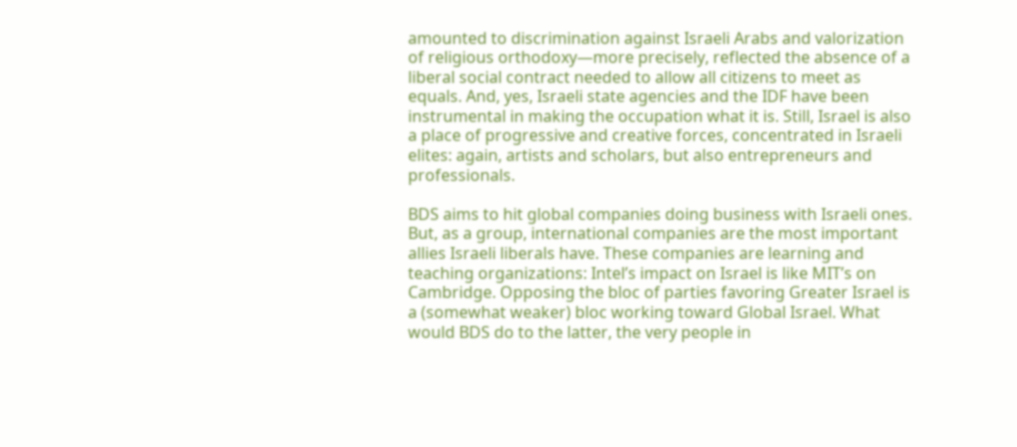amounted to discrimination against Israeli Arabs and valorization of religious orthodoxy—more precisely, reflected the absence of a liberal social contract needed to allow all citizens to meet as equals. And, yes, Israeli state agencies and the IDF have been instrumental in making the occupation what it is. Still, Israel is also a place of progressive and creative forces, concentrated in Israeli elites: again, artists and scholars, but also entrepreneurs and professionals.

BDS aims to hit global companies doing business with Israeli ones. But, as a group, international companies are the most important allies Israeli liberals have. These companies are learning and teaching organizations: Intel’s impact on Israel is like MIT’s on Cambridge. Opposing the bloc of parties favoring Greater Israel is a (somewhat weaker) bloc working toward Global Israel. What would BDS do to the latter, the very people in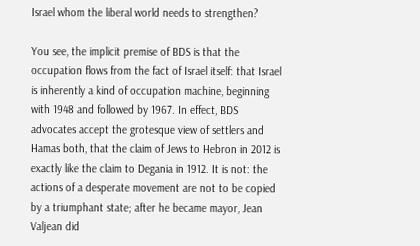Israel whom the liberal world needs to strengthen?

You see, the implicit premise of BDS is that the occupation flows from the fact of Israel itself: that Israel is inherently a kind of occupation machine, beginning with 1948 and followed by 1967. In effect, BDS advocates accept the grotesque view of settlers and Hamas both, that the claim of Jews to Hebron in 2012 is exactly like the claim to Degania in 1912. It is not: the actions of a desperate movement are not to be copied by a triumphant state; after he became mayor, Jean Valjean did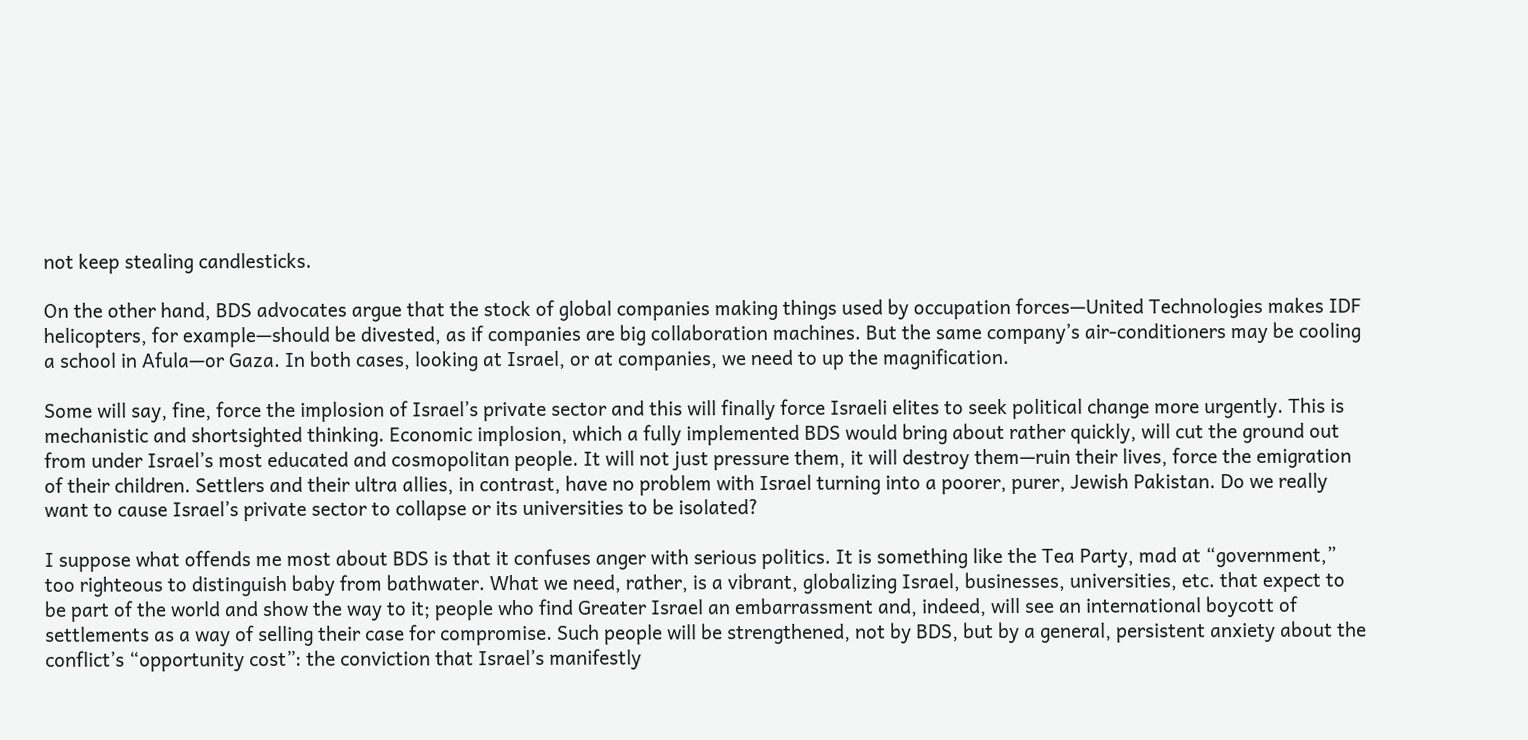not keep stealing candlesticks.

On the other hand, BDS advocates argue that the stock of global companies making things used by occupation forces—United Technologies makes IDF helicopters, for example—should be divested, as if companies are big collaboration machines. But the same company’s air-conditioners may be cooling a school in Afula—or Gaza. In both cases, looking at Israel, or at companies, we need to up the magnification.

Some will say, fine, force the implosion of Israel’s private sector and this will finally force Israeli elites to seek political change more urgently. This is mechanistic and shortsighted thinking. Economic implosion, which a fully implemented BDS would bring about rather quickly, will cut the ground out from under Israel’s most educated and cosmopolitan people. It will not just pressure them, it will destroy them—ruin their lives, force the emigration of their children. Settlers and their ultra allies, in contrast, have no problem with Israel turning into a poorer, purer, Jewish Pakistan. Do we really want to cause Israel’s private sector to collapse or its universities to be isolated?

I suppose what offends me most about BDS is that it confuses anger with serious politics. It is something like the Tea Party, mad at “government,” too righteous to distinguish baby from bathwater. What we need, rather, is a vibrant, globalizing Israel, businesses, universities, etc. that expect to be part of the world and show the way to it; people who find Greater Israel an embarrassment and, indeed, will see an international boycott of settlements as a way of selling their case for compromise. Such people will be strengthened, not by BDS, but by a general, persistent anxiety about the conflict’s “opportunity cost”: the conviction that Israel’s manifestly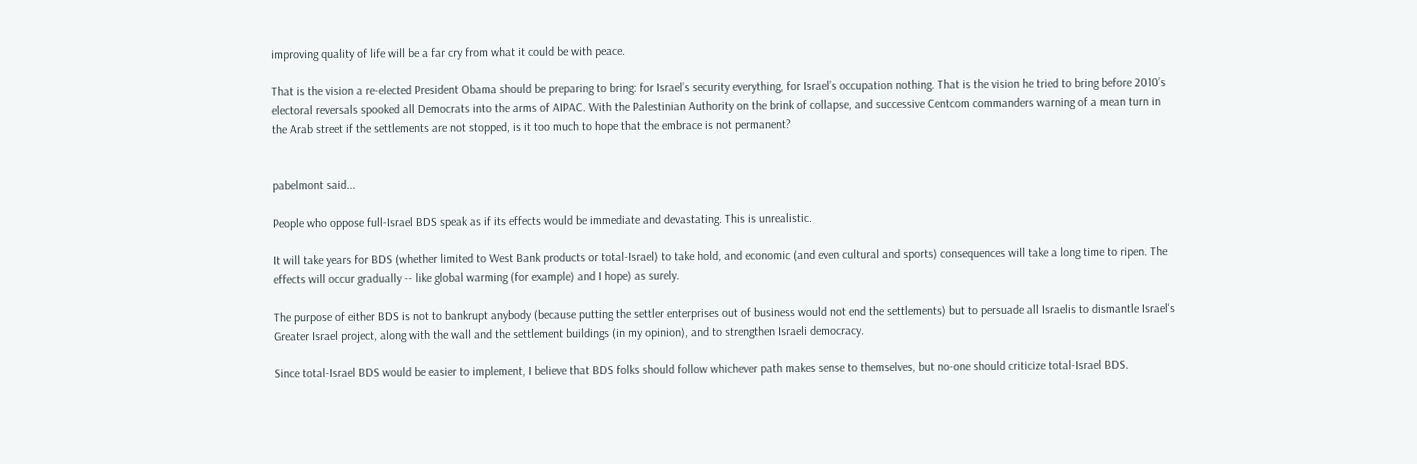improving quality of life will be a far cry from what it could be with peace.

That is the vision a re-elected President Obama should be preparing to bring: for Israel’s security everything, for Israel’s occupation nothing. That is the vision he tried to bring before 2010’s electoral reversals spooked all Democrats into the arms of AIPAC. With the Palestinian Authority on the brink of collapse, and successive Centcom commanders warning of a mean turn in the Arab street if the settlements are not stopped, is it too much to hope that the embrace is not permanent?


pabelmont said...

People who oppose full-Israel BDS speak as if its effects would be immediate and devastating. This is unrealistic.

It will take years for BDS (whether limited to West Bank products or total-Israel) to take hold, and economic (and even cultural and sports) consequences will take a long time to ripen. The effects will occur gradually -- like global warming (for example) and I hope) as surely.

The purpose of either BDS is not to bankrupt anybody (because putting the settler enterprises out of business would not end the settlements) but to persuade all Israelis to dismantle Israel's Greater Israel project, along with the wall and the settlement buildings (in my opinion), and to strengthen Israeli democracy.

Since total-Israel BDS would be easier to implement, I believe that BDS folks should follow whichever path makes sense to themselves, but no-one should criticize total-Israel BDS.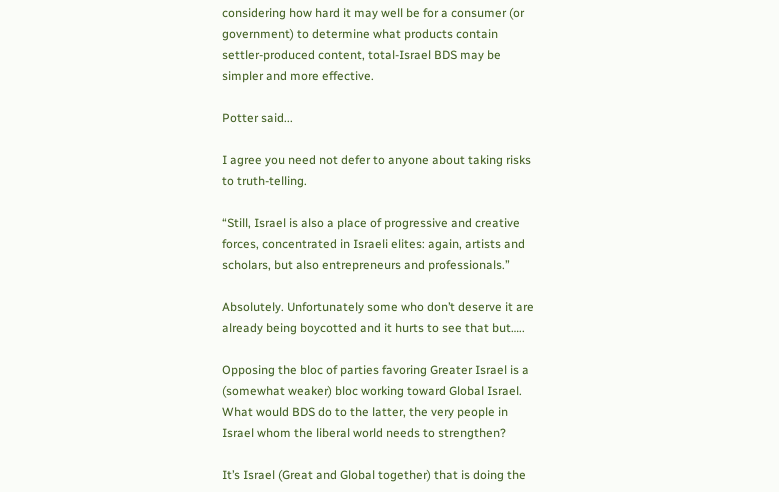considering how hard it may well be for a consumer (or government) to determine what products contain settler-produced content, total-Israel BDS may be simpler and more effective.

Potter said...

I agree you need not defer to anyone about taking risks to truth-telling.

“Still, Israel is also a place of progressive and creative forces, concentrated in Israeli elites: again, artists and scholars, but also entrepreneurs and professionals.”

Absolutely. Unfortunately some who don’t deserve it are already being boycotted and it hurts to see that but…..

Opposing the bloc of parties favoring Greater Israel is a (somewhat weaker) bloc working toward Global Israel. What would BDS do to the latter, the very people in Israel whom the liberal world needs to strengthen?

It’s Israel (Great and Global together) that is doing the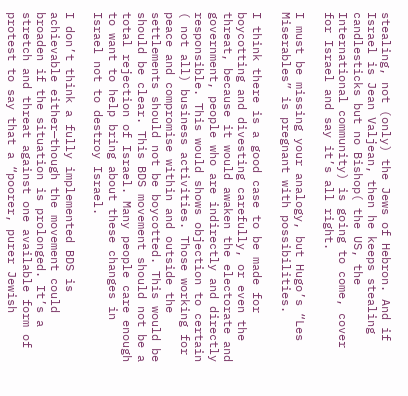stealing, not (only) the Jews of Hebron. And if Israel is Jean Valjean, then he keeps stealing candlesticks but no Bishop( the US, the International community) is going to come, cover for Israel and say it’s all right.

I must be missing your analogy, but Hugo’s “Les Miserables” is pregnant with possibilities.

I think there is a good case to be made for boycotting and divesting carefully, or even the threat, because it would awaken the electorate and government, people who are indirectly and directly responsible. This would shows objection to certain ( not all) business activities. Those working for peace and compromise within and outside the settlements should not be boycotted. This would be should be clear. This BDS movement should not be a total rejection of Israel. Many people care enough to want to help bring about these changes in Israel not to destroy Israel.

I don’t think a fully implemented BDS is achievable either—though the movement could broaden if the situation is prolonged. It’s a stretch and threat against one available form of protest to say that a “poorer, purer Jewish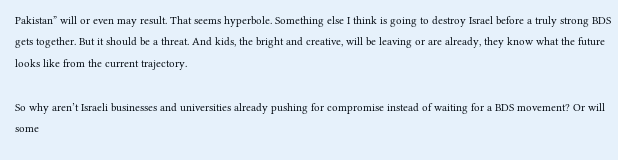Pakistan” will or even may result. That seems hyperbole. Something else I think is going to destroy Israel before a truly strong BDS gets together. But it should be a threat. And kids, the bright and creative, will be leaving or are already, they know what the future looks like from the current trajectory.

So why aren’t Israeli businesses and universities already pushing for compromise instead of waiting for a BDS movement? Or will some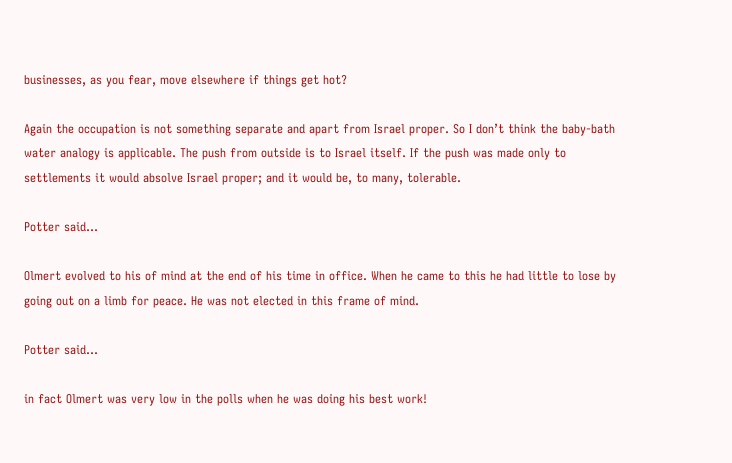businesses, as you fear, move elsewhere if things get hot?

Again the occupation is not something separate and apart from Israel proper. So I don’t think the baby-bath water analogy is applicable. The push from outside is to Israel itself. If the push was made only to settlements it would absolve Israel proper; and it would be, to many, tolerable.

Potter said...

Olmert evolved to his of mind at the end of his time in office. When he came to this he had little to lose by going out on a limb for peace. He was not elected in this frame of mind.

Potter said...

in fact Olmert was very low in the polls when he was doing his best work!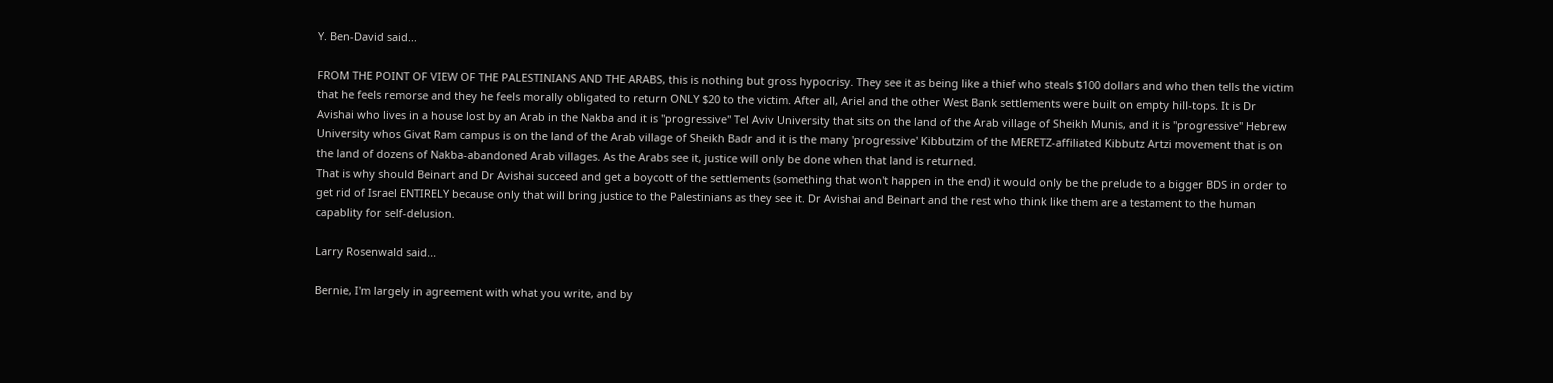Y. Ben-David said...

FROM THE POINT OF VIEW OF THE PALESTINIANS AND THE ARABS, this is nothing but gross hypocrisy. They see it as being like a thief who steals $100 dollars and who then tells the victim that he feels remorse and they he feels morally obligated to return ONLY $20 to the victim. After all, Ariel and the other West Bank settlements were built on empty hill-tops. It is Dr Avishai who lives in a house lost by an Arab in the Nakba and it is "progressive" Tel Aviv University that sits on the land of the Arab village of Sheikh Munis, and it is "progressive" Hebrew University whos Givat Ram campus is on the land of the Arab village of Sheikh Badr and it is the many 'progressive' Kibbutzim of the MERETZ-affiliated Kibbutz Artzi movement that is on the land of dozens of Nakba-abandoned Arab villages. As the Arabs see it, justice will only be done when that land is returned.
That is why should Beinart and Dr Avishai succeed and get a boycott of the settlements (something that won't happen in the end) it would only be the prelude to a bigger BDS in order to get rid of Israel ENTIRELY because only that will bring justice to the Palestinians as they see it. Dr Avishai and Beinart and the rest who think like them are a testament to the human capablity for self-delusion.

Larry Rosenwald said...

Bernie, I'm largely in agreement with what you write, and by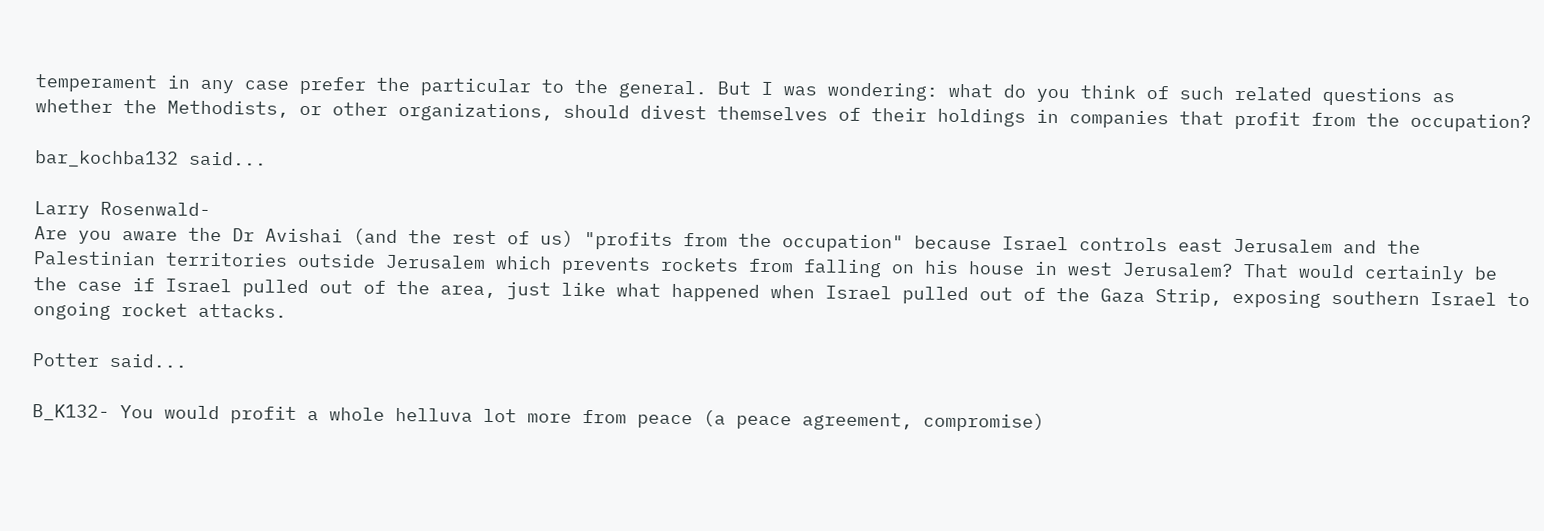temperament in any case prefer the particular to the general. But I was wondering: what do you think of such related questions as whether the Methodists, or other organizations, should divest themselves of their holdings in companies that profit from the occupation?

bar_kochba132 said...

Larry Rosenwald-
Are you aware the Dr Avishai (and the rest of us) "profits from the occupation" because Israel controls east Jerusalem and the Palestinian territories outside Jerusalem which prevents rockets from falling on his house in west Jerusalem? That would certainly be the case if Israel pulled out of the area, just like what happened when Israel pulled out of the Gaza Strip, exposing southern Israel to ongoing rocket attacks.

Potter said...

B_K132- You would profit a whole helluva lot more from peace (a peace agreement, compromise)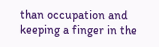than occupation and keeping a finger in the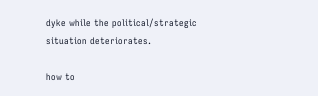dyke while the political/strategic situation deteriorates.

how to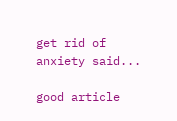get rid of anxiety said...

good article